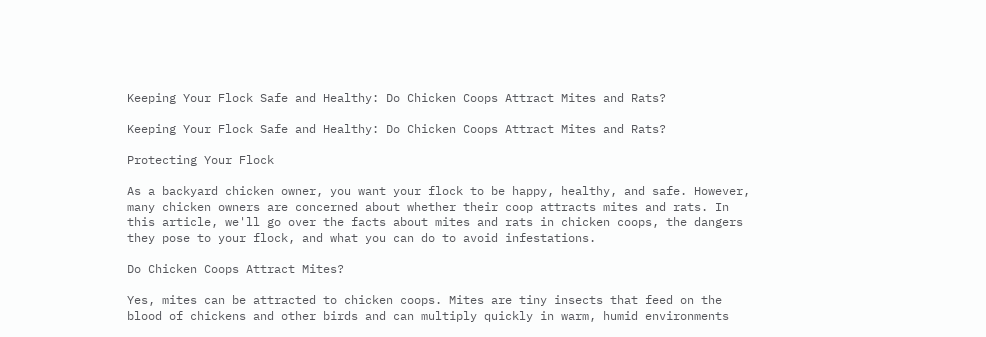Keeping Your Flock Safe and Healthy: Do Chicken Coops Attract Mites and Rats?

Keeping Your Flock Safe and Healthy: Do Chicken Coops Attract Mites and Rats?

Protecting Your Flock

As a backyard chicken owner, you want your flock to be happy, healthy, and safe. However, many chicken owners are concerned about whether their coop attracts mites and rats. In this article, we'll go over the facts about mites and rats in chicken coops, the dangers they pose to your flock, and what you can do to avoid infestations.

Do Chicken Coops Attract Mites?

Yes, mites can be attracted to chicken coops. Mites are tiny insects that feed on the blood of chickens and other birds and can multiply quickly in warm, humid environments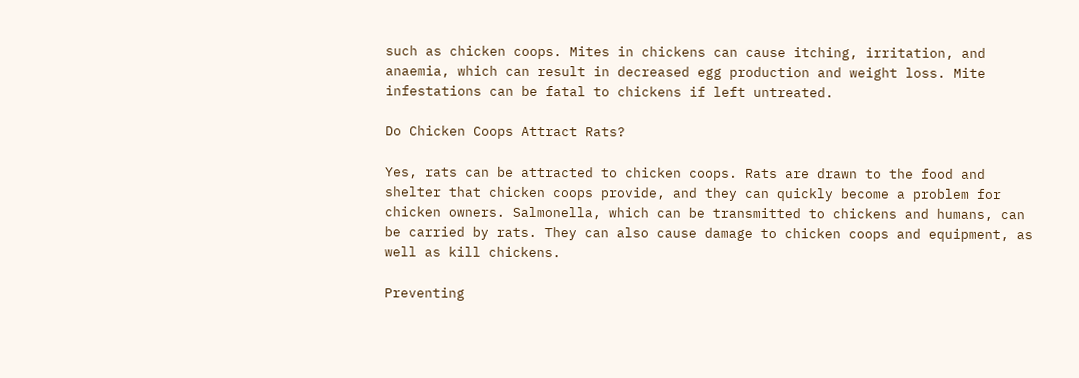such as chicken coops. Mites in chickens can cause itching, irritation, and anaemia, which can result in decreased egg production and weight loss. Mite infestations can be fatal to chickens if left untreated.

Do Chicken Coops Attract Rats?

Yes, rats can be attracted to chicken coops. Rats are drawn to the food and shelter that chicken coops provide, and they can quickly become a problem for chicken owners. Salmonella, which can be transmitted to chickens and humans, can be carried by rats. They can also cause damage to chicken coops and equipment, as well as kill chickens.

Preventing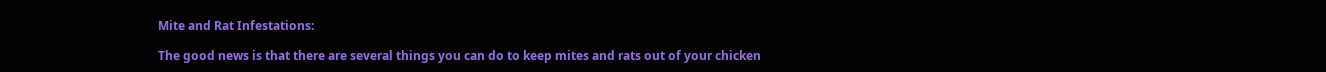Mite and Rat Infestations:

The good news is that there are several things you can do to keep mites and rats out of your chicken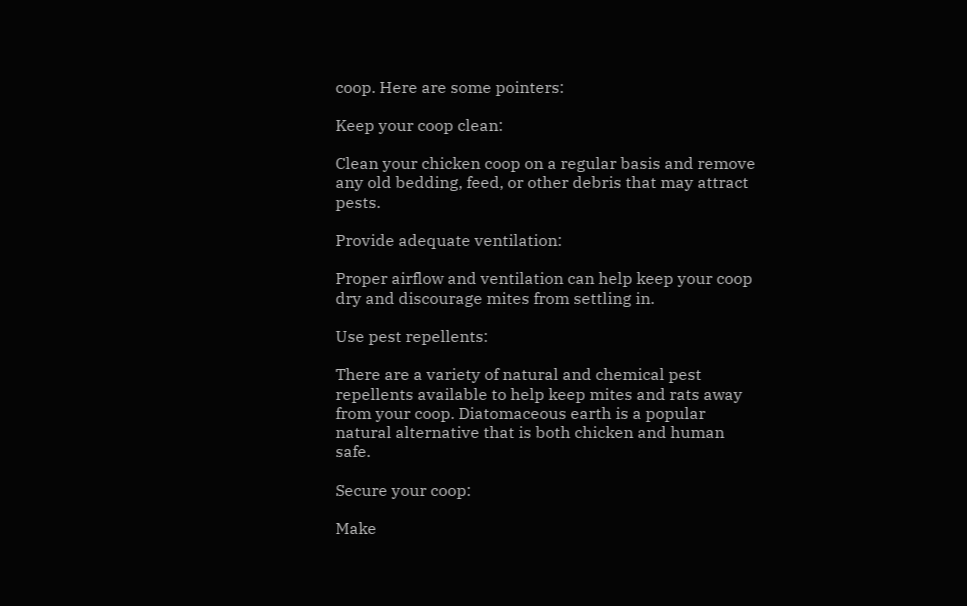coop. Here are some pointers:

Keep your coop clean:

Clean your chicken coop on a regular basis and remove any old bedding, feed, or other debris that may attract pests.

Provide adequate ventilation:

Proper airflow and ventilation can help keep your coop dry and discourage mites from settling in.

Use pest repellents:

There are a variety of natural and chemical pest repellents available to help keep mites and rats away from your coop. Diatomaceous earth is a popular natural alternative that is both chicken and human safe.

Secure your coop:

Make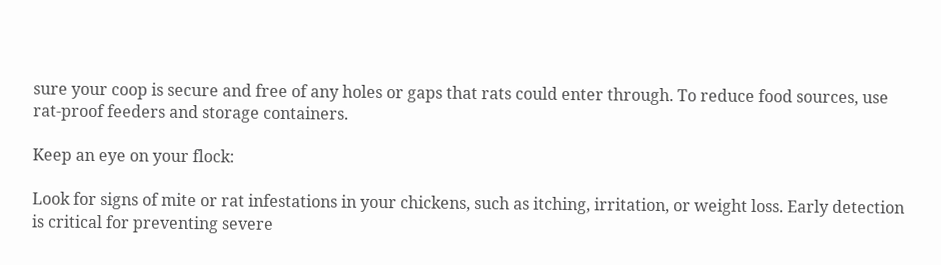sure your coop is secure and free of any holes or gaps that rats could enter through. To reduce food sources, use rat-proof feeders and storage containers.

Keep an eye on your flock:

Look for signs of mite or rat infestations in your chickens, such as itching, irritation, or weight loss. Early detection is critical for preventing severe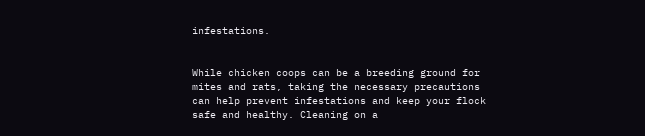infestations.


While chicken coops can be a breeding ground for mites and rats, taking the necessary precautions can help prevent infestations and keep your flock safe and healthy. Cleaning on a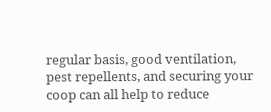regular basis, good ventilation, pest repellents, and securing your coop can all help to reduce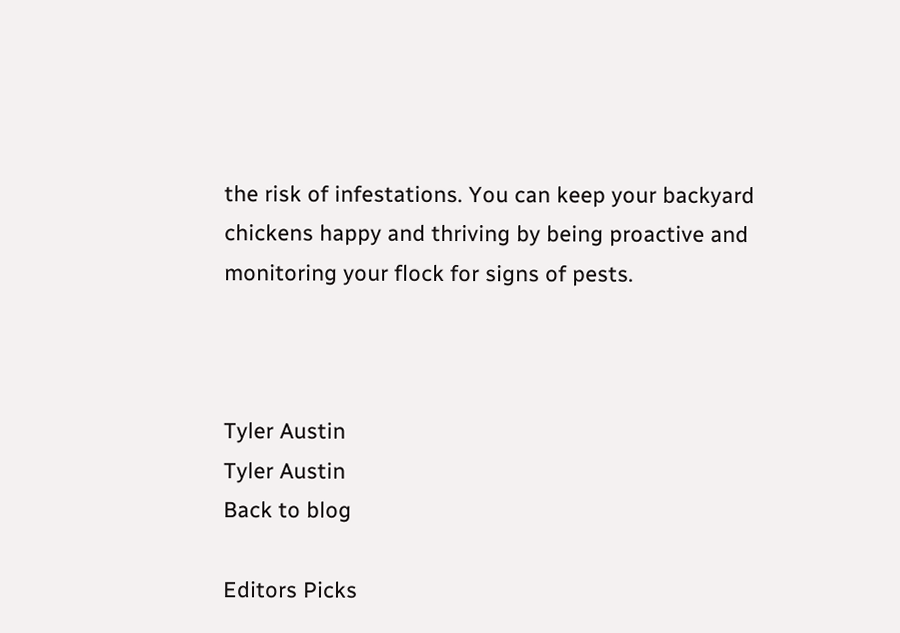the risk of infestations. You can keep your backyard chickens happy and thriving by being proactive and monitoring your flock for signs of pests.



Tyler Austin
Tyler Austin
Back to blog

Editors Picks